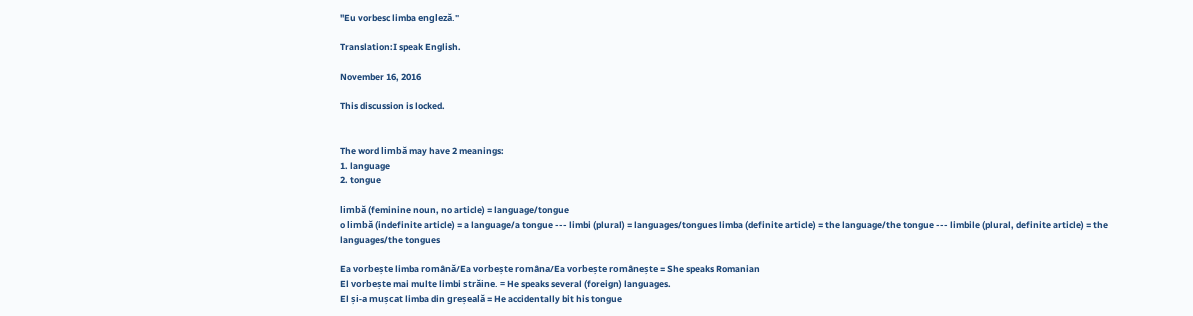"Eu vorbesc limba engleză."

Translation:I speak English.

November 16, 2016

This discussion is locked.


The word limbă may have 2 meanings:
1. language
2. tongue

limbă (feminine noun, no article) = language/tongue
o limbă (indefinite article) = a language/a tongue --- limbi (plural) = languages/tongues limba (definite article) = the language/the tongue --- limbile (plural, definite article) = the languages/the tongues

Ea vorbește limba română/Ea vorbește româna/Ea vorbește românește = She speaks Romanian
El vorbește mai multe limbi străine. = He speaks several (foreign) languages.
El și-a mușcat limba din greșeală = He accidentally bit his tongue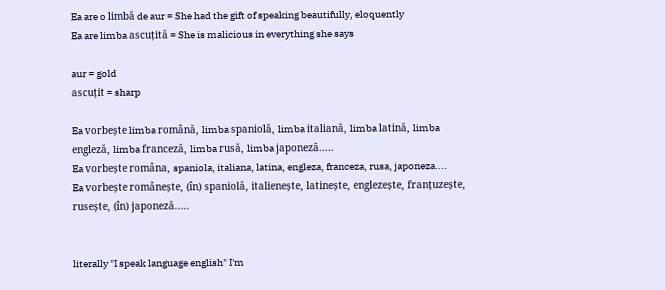Ea are o limbă de aur = She had the gift of speaking beautifully, eloquently
Ea are limba ascuțită = She is malicious in everything she says

aur = gold
ascuțit = sharp

Ea vorbește limba română, limba spaniolă, limba italiană, limba latină, limba engleză, limba franceză, limba rusă, limba japoneză.....
Ea vorbește româna, spaniola, italiana, latina, engleza, franceza, rusa, japoneza....
Ea vorbește românește, (în) spaniolă, italienește, latinește, englezește, franțuzește, rusește, (în) japoneză.....


literally "I speak language english" I'm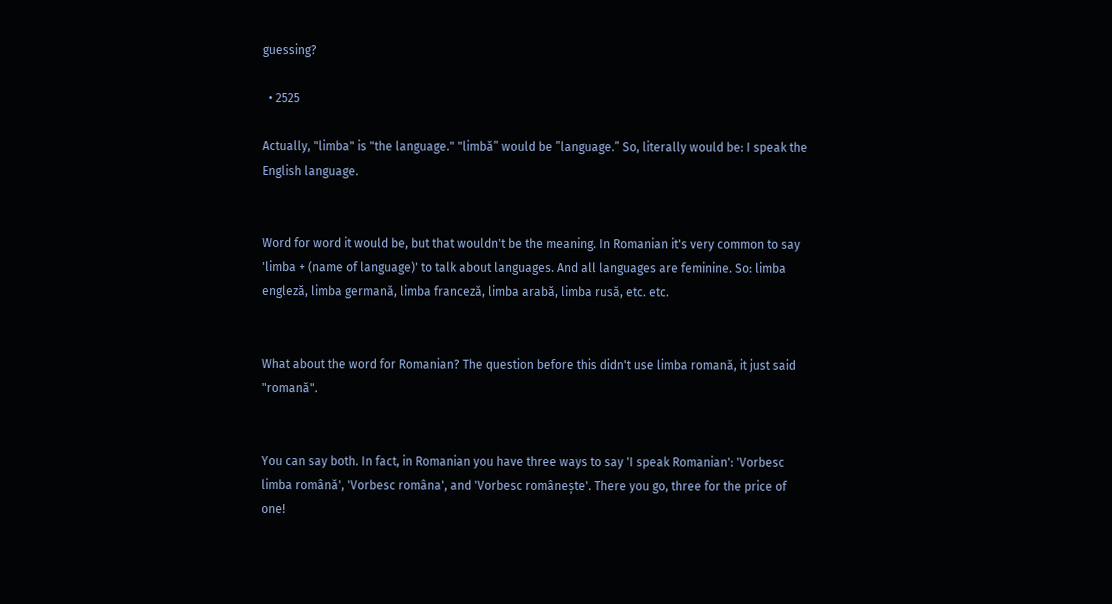guessing?

  • 2525

Actually, "limba" is "the language." "limbă” would be ”language.” So, literally would be: I speak the English language.


Word for word it would be, but that wouldn't be the meaning. In Romanian it's very common to say 'limba + (name of language)' to talk about languages. And all languages are feminine. So: limba engleză, limba germană, limba franceză, limba arabă, limba rusă, etc. etc.


What about the word for Romanian? The question before this didn't use limba romană, it just said "romană".


You can say both. In fact, in Romanian you have three ways to say 'I speak Romanian': 'Vorbesc limba română', 'Vorbesc româna', and 'Vorbesc românește'. There you go, three for the price of one!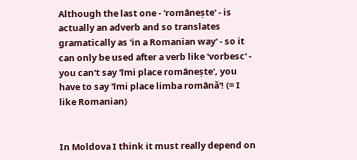Although the last one - 'românește' - is actually an adverb and so translates gramatically as 'in a Romanian way' - so it can only be used after a verb like 'vorbesc' - you can't say 'îmi place românește', you have to say 'îmi place limba română'! (= I like Romanian)


In Moldova I think it must really depend on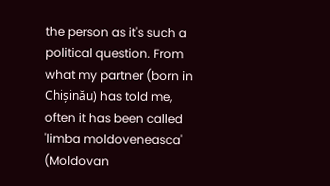the person as it's such a political question. From what my partner (born in Chișinău) has told me, often it has been called 'limba moldoveneasca' (Moldovan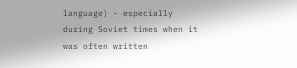language) - especially during Soviet times when it was often written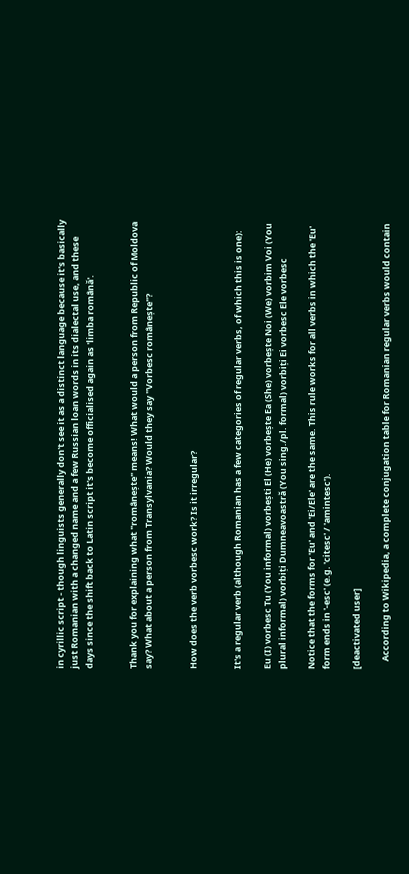in cyrillic script - though linguists generally don't see it as a distinct language because it's basically just Romanian with a changed name and a few Russian loan words in its dialectal use, and these days since the shift back to Latin script it's become officialised again as 'limba română'.


Thank you for explaining what "românește" means! What would a person from Republic of Moldova say? What about a person from Transylvania? Would they say "Vorbesc românește"?


How does the verb vorbesc work? Is it irregular?


It's a regular verb (although Romanian has a few categories of regular verbs, of which this is one):

Eu (I) vorbesc Tu (You informal) vorbești El (He) vorbește Ea (She) vorbește Noi (We) vorbim Voi (You plural informal) vorbiți Dumneavoastră (You sing./pl. formal) vorbiți Ei vorbesc Ele vorbesc

Notice that the forms for 'Eu' and 'Ei/Ele' are the same. This rule works for all verbs in which the 'Eu' form ends in '-esc' (e.g. 'citesc' / 'amintesc').

[deactivated user]

    According to Wikipedia, a complete conjugation table for Romanian regular verbs would contain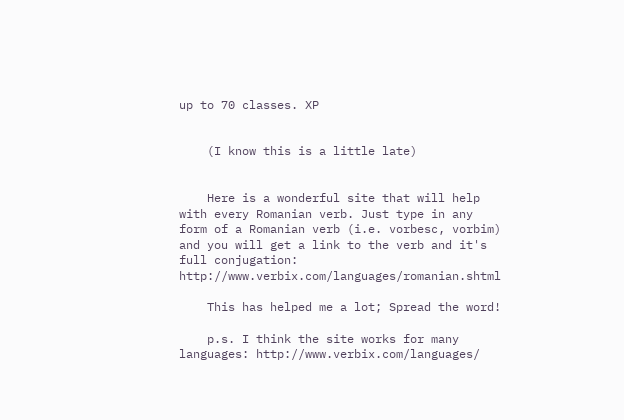up to 70 classes. XP


    (I know this is a little late)


    Here is a wonderful site that will help with every Romanian verb. Just type in any form of a Romanian verb (i.e. vorbesc, vorbim) and you will get a link to the verb and it's full conjugation: http://www.verbix.com/languages/romanian.shtml

    This has helped me a lot; Spread the word!

    p.s. I think the site works for many languages: http://www.verbix.com/languages/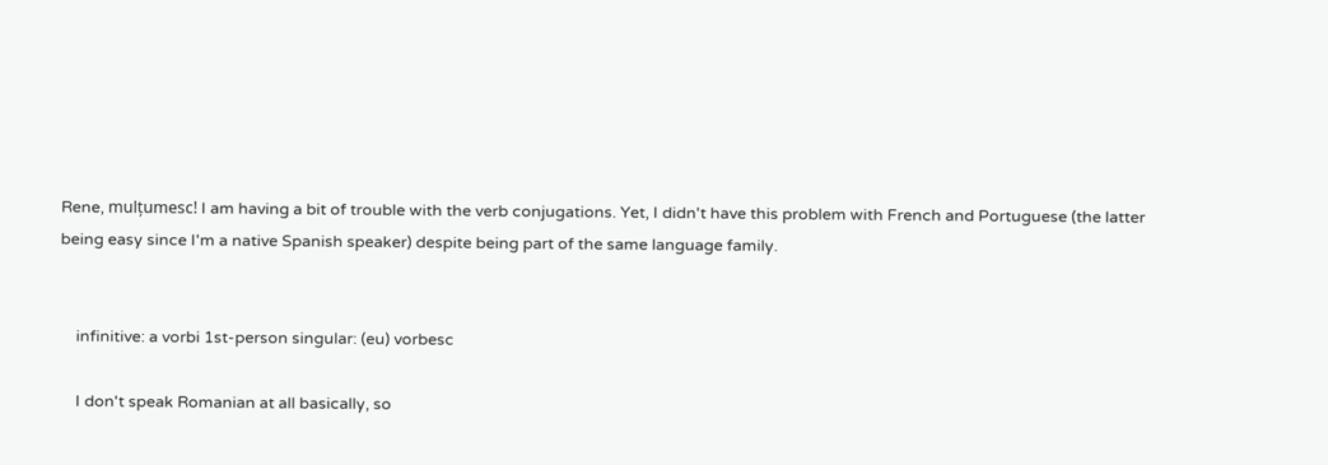Rene, mulțumesc! I am having a bit of trouble with the verb conjugations. Yet, I didn't have this problem with French and Portuguese (the latter being easy since I'm a native Spanish speaker) despite being part of the same language family.


    infinitive: a vorbi 1st-person singular: (eu) vorbesc

    I don't speak Romanian at all basically, so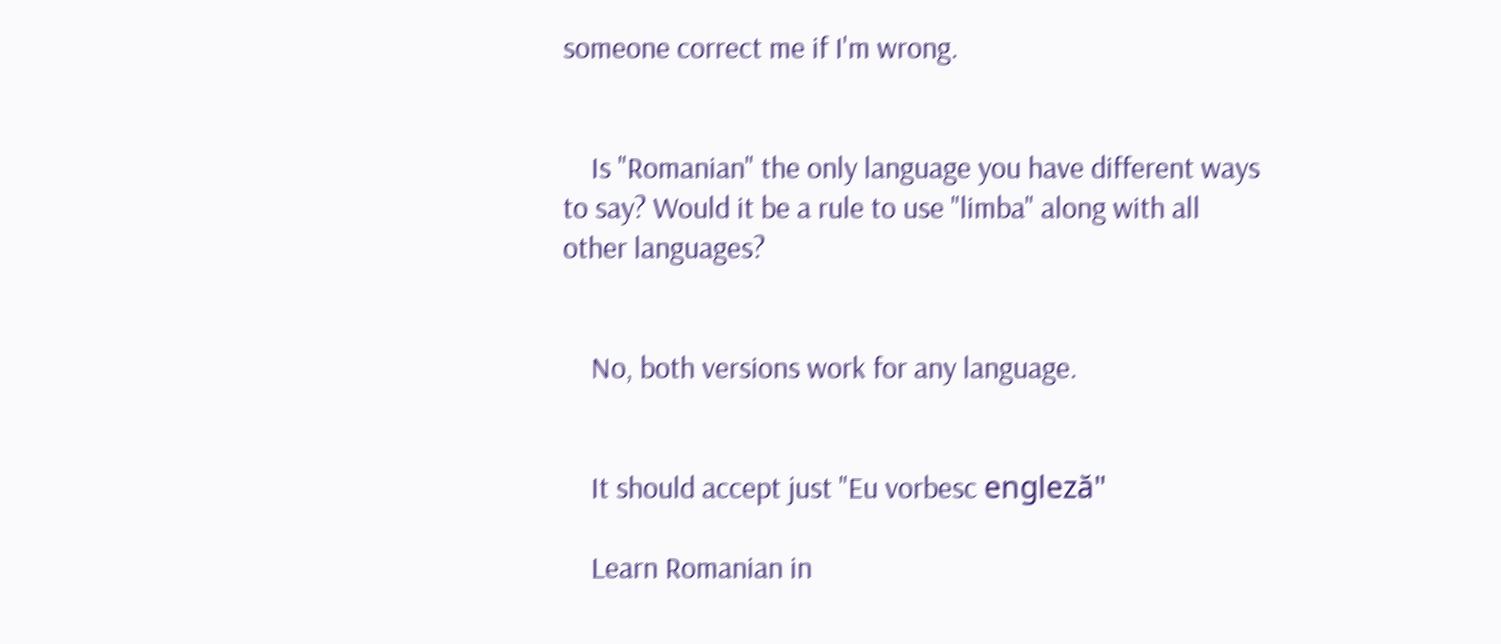someone correct me if I'm wrong.


    Is "Romanian" the only language you have different ways to say? Would it be a rule to use "limba" along with all other languages?


    No, both versions work for any language.


    It should accept just "Eu vorbesc engleză"

    Learn Romanian in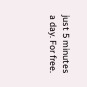just 5 minutes a day. For free.